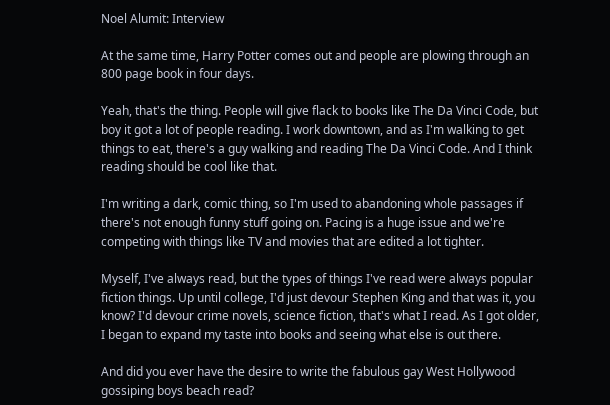Noel Alumit: Interview

At the same time, Harry Potter comes out and people are plowing through an 800 page book in four days.

Yeah, that's the thing. People will give flack to books like The Da Vinci Code, but boy it got a lot of people reading. I work downtown, and as I'm walking to get things to eat, there's a guy walking and reading The Da Vinci Code. And I think reading should be cool like that.

I'm writing a dark, comic thing, so I'm used to abandoning whole passages if there's not enough funny stuff going on. Pacing is a huge issue and we're competing with things like TV and movies that are edited a lot tighter.

Myself, I've always read, but the types of things I've read were always popular fiction things. Up until college, I'd just devour Stephen King and that was it, you know? I'd devour crime novels, science fiction, that's what I read. As I got older, I began to expand my taste into books and seeing what else is out there.

And did you ever have the desire to write the fabulous gay West Hollywood gossiping boys beach read?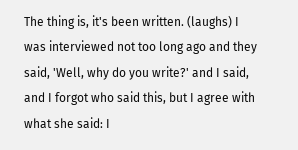The thing is, it's been written. (laughs) I was interviewed not too long ago and they said, 'Well, why do you write?' and I said, and I forgot who said this, but I agree with what she said: I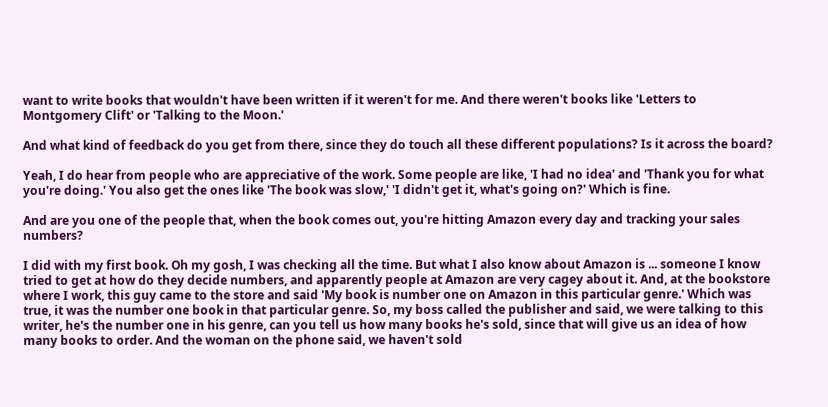want to write books that wouldn't have been written if it weren't for me. And there weren't books like 'Letters to Montgomery Clift' or 'Talking to the Moon.'

And what kind of feedback do you get from there, since they do touch all these different populations? Is it across the board?

Yeah, I do hear from people who are appreciative of the work. Some people are like, 'I had no idea' and 'Thank you for what you're doing.' You also get the ones like 'The book was slow,' 'I didn't get it, what's going on?' Which is fine.

And are you one of the people that, when the book comes out, you're hitting Amazon every day and tracking your sales numbers?

I did with my first book. Oh my gosh, I was checking all the time. But what I also know about Amazon is ... someone I know tried to get at how do they decide numbers, and apparently people at Amazon are very cagey about it. And, at the bookstore where I work, this guy came to the store and said 'My book is number one on Amazon in this particular genre.' Which was true, it was the number one book in that particular genre. So, my boss called the publisher and said, we were talking to this writer, he's the number one in his genre, can you tell us how many books he's sold, since that will give us an idea of how many books to order. And the woman on the phone said, we haven't sold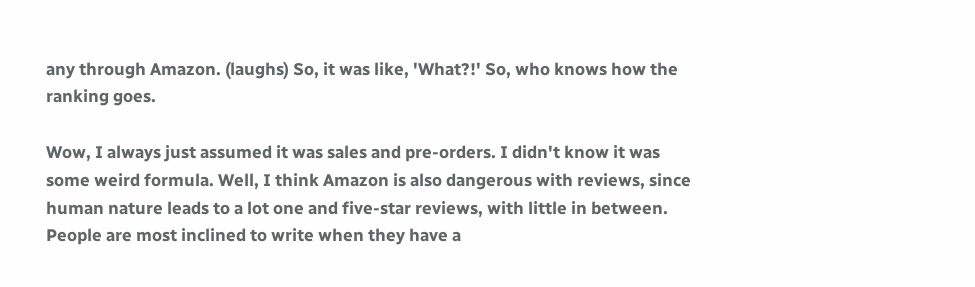any through Amazon. (laughs) So, it was like, 'What?!' So, who knows how the ranking goes.

Wow, I always just assumed it was sales and pre-orders. I didn't know it was some weird formula. Well, I think Amazon is also dangerous with reviews, since human nature leads to a lot one and five-star reviews, with little in between. People are most inclined to write when they have a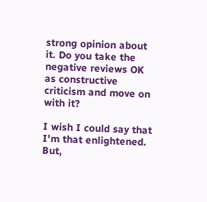strong opinion about it. Do you take the negative reviews OK as constructive criticism and move on with it?

I wish I could say that I'm that enlightened. But,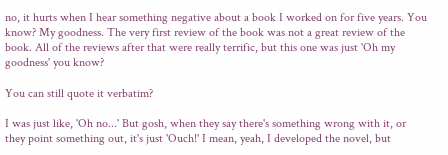no, it hurts when I hear something negative about a book I worked on for five years. You know? My goodness. The very first review of the book was not a great review of the book. All of the reviews after that were really terrific, but this one was just 'Oh my goodness' you know?

You can still quote it verbatim?

I was just like, 'Oh no...' But gosh, when they say there's something wrong with it, or they point something out, it's just 'Ouch!' I mean, yeah, I developed the novel, but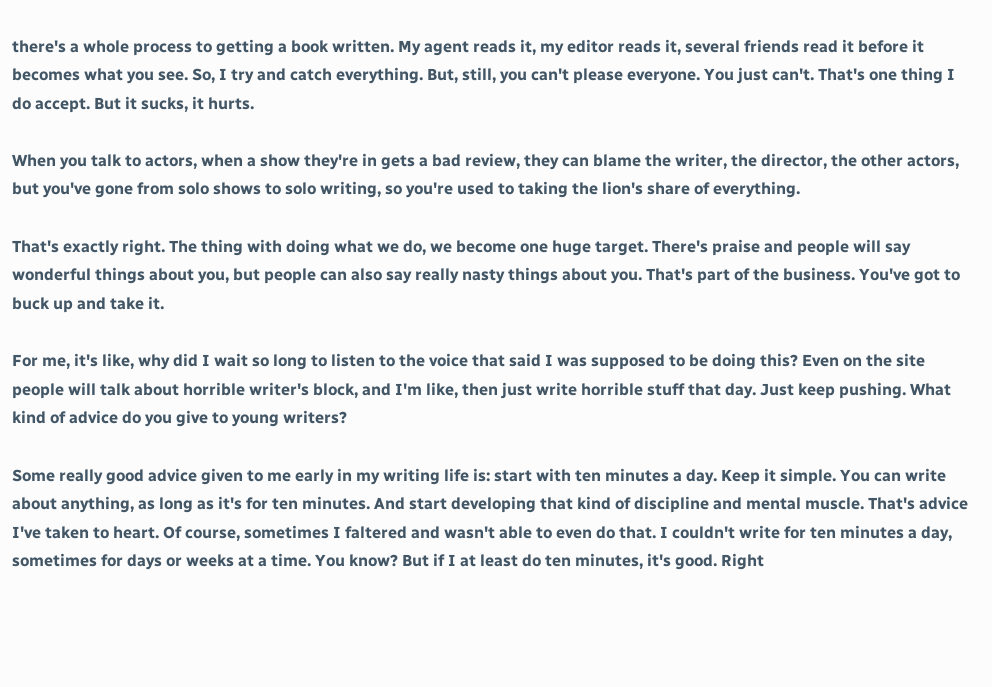there's a whole process to getting a book written. My agent reads it, my editor reads it, several friends read it before it becomes what you see. So, I try and catch everything. But, still, you can't please everyone. You just can't. That's one thing I do accept. But it sucks, it hurts.

When you talk to actors, when a show they're in gets a bad review, they can blame the writer, the director, the other actors, but you've gone from solo shows to solo writing, so you're used to taking the lion's share of everything.

That's exactly right. The thing with doing what we do, we become one huge target. There's praise and people will say wonderful things about you, but people can also say really nasty things about you. That's part of the business. You've got to buck up and take it.

For me, it's like, why did I wait so long to listen to the voice that said I was supposed to be doing this? Even on the site people will talk about horrible writer's block, and I'm like, then just write horrible stuff that day. Just keep pushing. What kind of advice do you give to young writers?

Some really good advice given to me early in my writing life is: start with ten minutes a day. Keep it simple. You can write about anything, as long as it's for ten minutes. And start developing that kind of discipline and mental muscle. That's advice I've taken to heart. Of course, sometimes I faltered and wasn't able to even do that. I couldn't write for ten minutes a day, sometimes for days or weeks at a time. You know? But if I at least do ten minutes, it's good. Right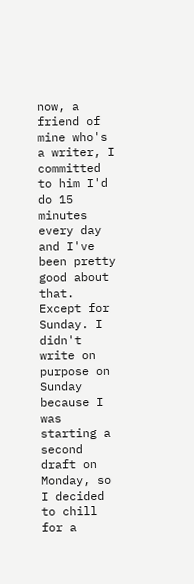now, a friend of mine who's a writer, I committed to him I'd do 15 minutes every day and I've been pretty good about that. Except for Sunday. I didn't write on purpose on Sunday because I was starting a second draft on Monday, so I decided to chill for a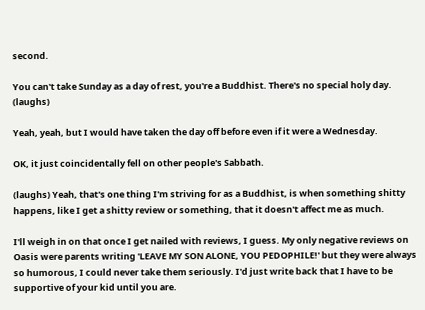second.

You can't take Sunday as a day of rest, you're a Buddhist. There's no special holy day. (laughs)

Yeah, yeah, but I would have taken the day off before even if it were a Wednesday.

OK, it just coincidentally fell on other people's Sabbath.

(laughs) Yeah, that's one thing I'm striving for as a Buddhist, is when something shitty happens, like I get a shitty review or something, that it doesn't affect me as much.

I'll weigh in on that once I get nailed with reviews, I guess. My only negative reviews on Oasis were parents writing 'LEAVE MY SON ALONE, YOU PEDOPHILE!' but they were always so humorous, I could never take them seriously. I'd just write back that I have to be supportive of your kid until you are.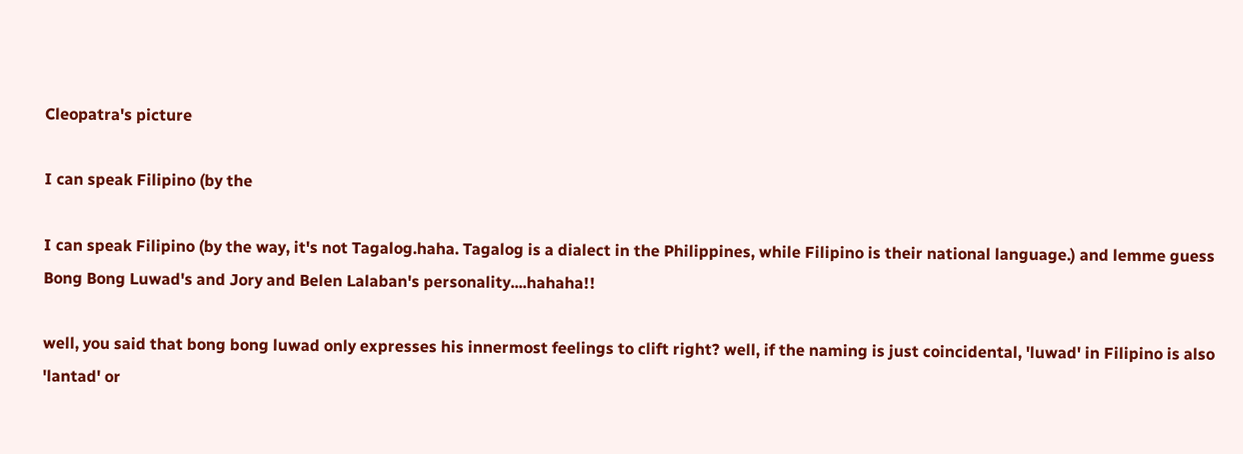Cleopatra's picture

I can speak Filipino (by the

I can speak Filipino (by the way, it's not Tagalog.haha. Tagalog is a dialect in the Philippines, while Filipino is their national language.) and lemme guess Bong Bong Luwad's and Jory and Belen Lalaban's personality....hahaha!!

well, you said that bong bong luwad only expresses his innermost feelings to clift right? well, if the naming is just coincidental, 'luwad' in Filipino is also 'lantad' or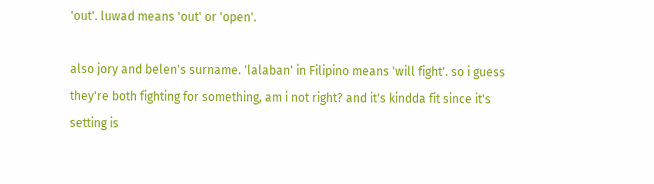'out'. luwad means 'out' or 'open'.

also jory and belen's surname. 'lalaban' in Filipino means 'will fight'. so i guess they're both fighting for something, am i not right? and it's kindda fit since it's setting is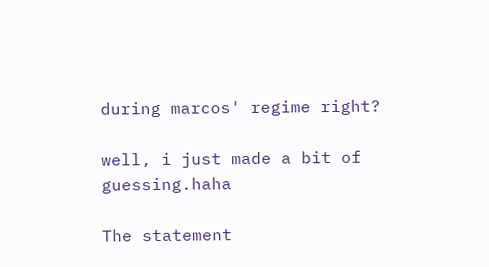during marcos' regime right?

well, i just made a bit of guessing.haha

The statement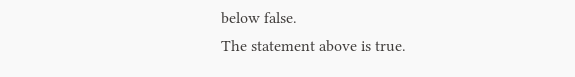below false.
The statement above is true.